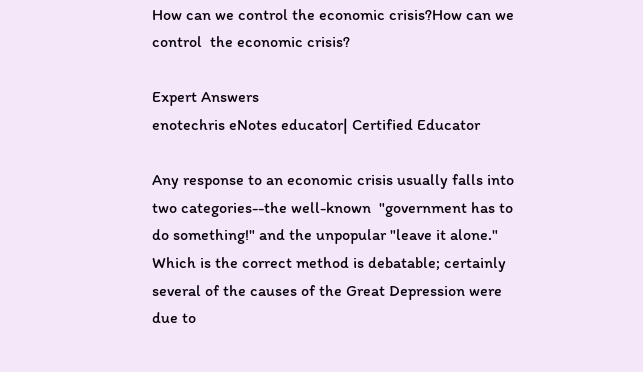How can we control the economic crisis?How can we control  the economic crisis?

Expert Answers
enotechris eNotes educator| Certified Educator

Any response to an economic crisis usually falls into two categories--the well-known  "government has to do something!" and the unpopular "leave it alone."  Which is the correct method is debatable; certainly several of the causes of the Great Depression were due to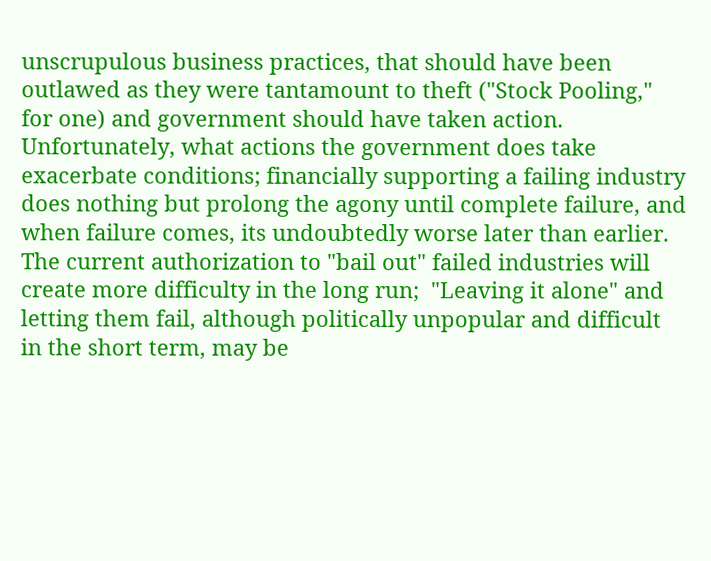unscrupulous business practices, that should have been outlawed as they were tantamount to theft ("Stock Pooling," for one) and government should have taken action.  Unfortunately, what actions the government does take exacerbate conditions; financially supporting a failing industry does nothing but prolong the agony until complete failure, and when failure comes, its undoubtedly worse later than earlier.  The current authorization to "bail out" failed industries will create more difficulty in the long run;  "Leaving it alone" and letting them fail, although politically unpopular and difficult in the short term, may be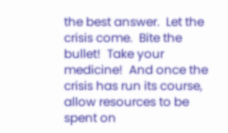the best answer.  Let the crisis come.  Bite the bullet!  Take your medicine!  And once the crisis has run its course, allow resources to be spent on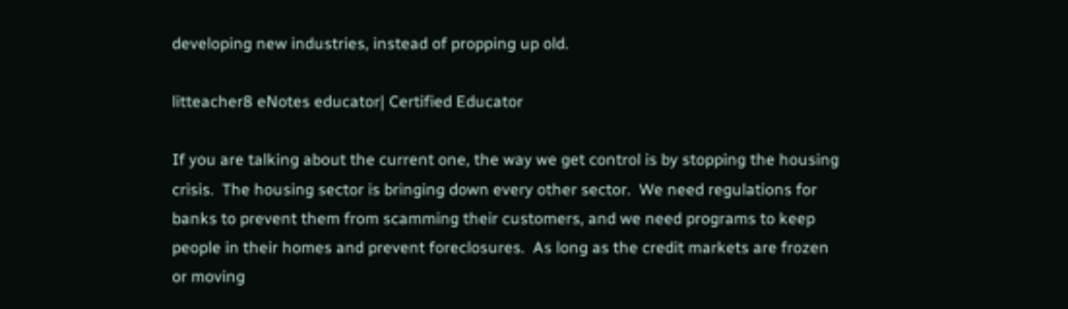developing new industries, instead of propping up old.

litteacher8 eNotes educator| Certified Educator

If you are talking about the current one, the way we get control is by stopping the housing crisis.  The housing sector is bringing down every other sector.  We need regulations for banks to prevent them from scamming their customers, and we need programs to keep people in their homes and prevent foreclosures.  As long as the credit markets are frozen or moving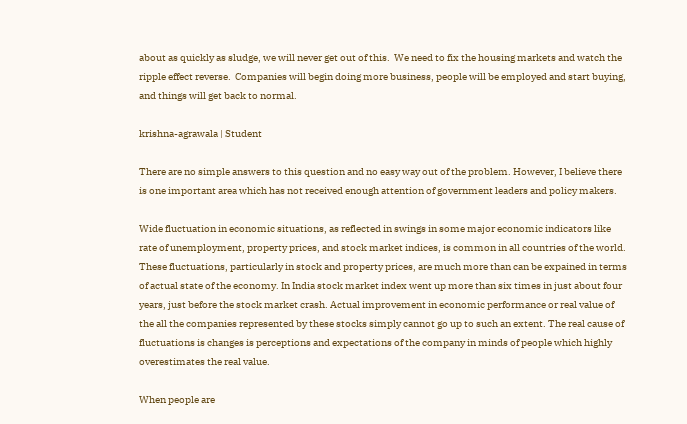about as quickly as sludge, we will never get out of this.  We need to fix the housing markets and watch the ripple effect reverse.  Companies will begin doing more business, people will be employed and start buying, and things will get back to normal.

krishna-agrawala | Student

There are no simple answers to this question and no easy way out of the problem. However, I believe there is one important area which has not received enough attention of government leaders and policy makers.

Wide fluctuation in economic situations, as reflected in swings in some major economic indicators like rate of unemployment, property prices, and stock market indices, is common in all countries of the world. These fluctuations, particularly in stock and property prices, are much more than can be expained in terms of actual state of the economy. In India stock market index went up more than six times in just about four years, just before the stock market crash. Actual improvement in economic performance or real value of the all the companies represented by these stocks simply cannot go up to such an extent. The real cause of fluctuations is changes is perceptions and expectations of the company in minds of people which highly overestimates the real value.

When people are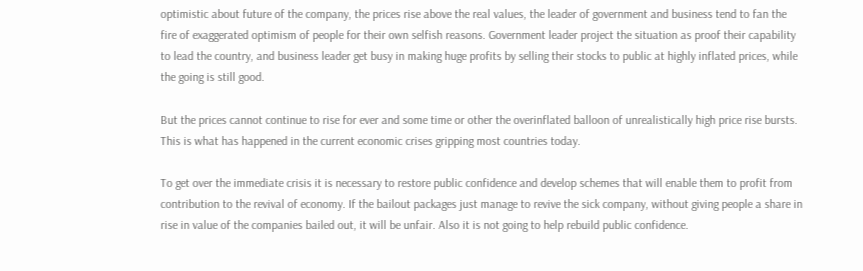optimistic about future of the company, the prices rise above the real values, the leader of government and business tend to fan the fire of exaggerated optimism of people for their own selfish reasons. Government leader project the situation as proof their capability to lead the country, and business leader get busy in making huge profits by selling their stocks to public at highly inflated prices, while the going is still good.

But the prices cannot continue to rise for ever and some time or other the overinflated balloon of unrealistically high price rise bursts. This is what has happened in the current economic crises gripping most countries today.

To get over the immediate crisis it is necessary to restore public confidence and develop schemes that will enable them to profit from contribution to the revival of economy. If the bailout packages just manage to revive the sick company, without giving people a share in rise in value of the companies bailed out, it will be unfair. Also it is not going to help rebuild public confidence.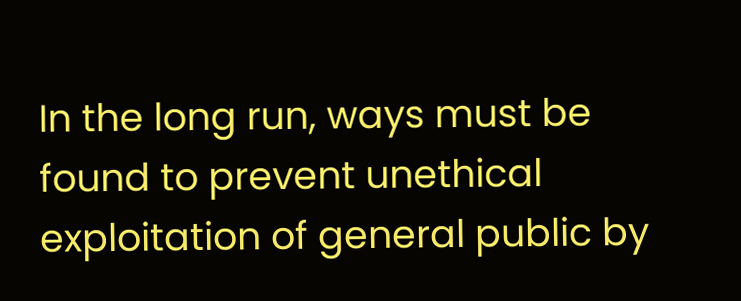In the long run, ways must be found to prevent unethical exploitation of general public by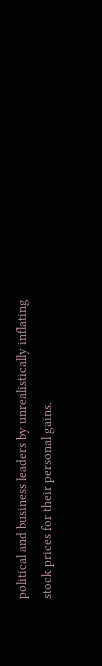political and business leaders by unrealistically inflating stock prices for their personal gains.